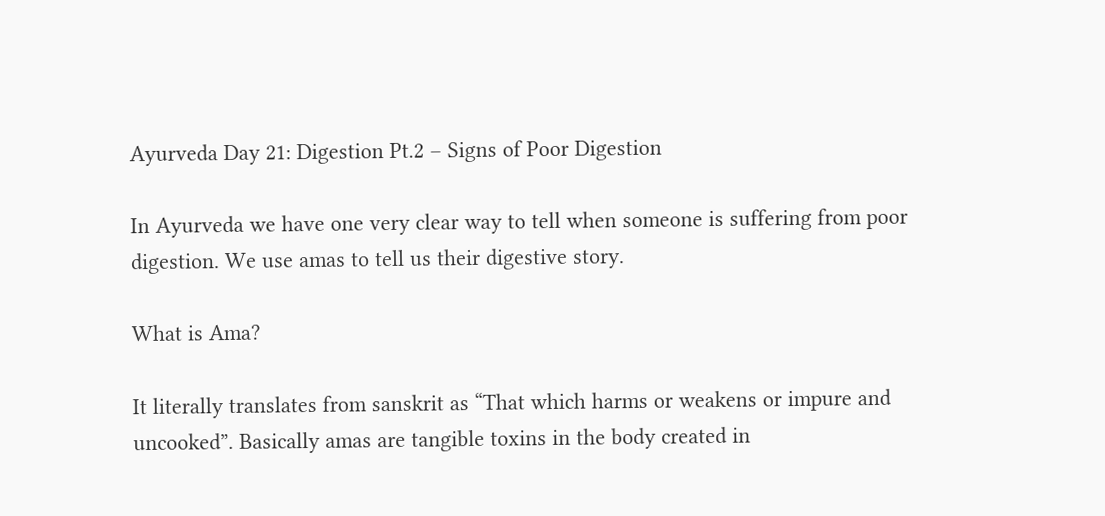Ayurveda Day 21: Digestion Pt.2 – Signs of Poor Digestion

In Ayurveda we have one very clear way to tell when someone is suffering from poor digestion. We use amas to tell us their digestive story.

What is Ama?

It literally translates from sanskrit as “That which harms or weakens or impure and uncooked”. Basically amas are tangible toxins in the body created in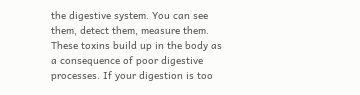the digestive system. You can see them, detect them, measure them. These toxins build up in the body as a consequence of poor digestive processes. If your digestion is too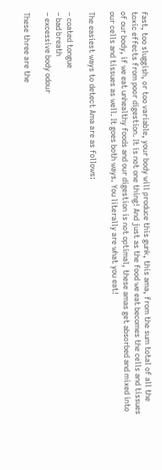fast, too sluggish, or too variable, your body will produce this gunk, this ama, from the sum total of all the toxic effects from poor digestion. It is not one thing! And just as the food we eat becomes the cells and tissues of our body, if we eat unhealthy foods and our digestion is not optimal, these amas get absorbed and mixed into our cells and tissues as well. It goes both ways. You literally are what you eat!

The easiest ways to detect Ama are as follows:

– coated tongue
– bad breath
– excessive body odour

These three are the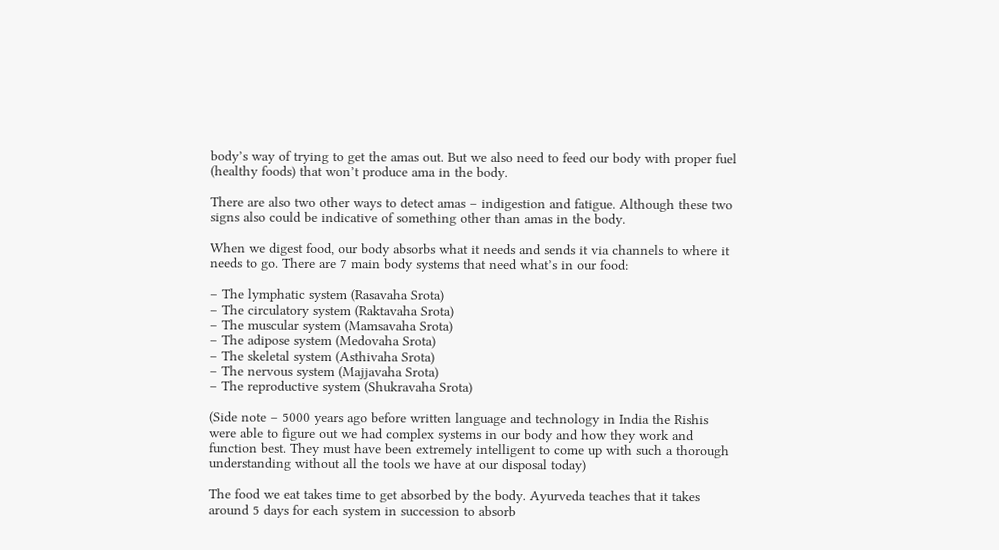body’s way of trying to get the amas out. But we also need to feed our body with proper fuel (healthy foods) that won’t produce ama in the body.

There are also two other ways to detect amas – indigestion and fatigue. Although these two signs also could be indicative of something other than amas in the body.

When we digest food, our body absorbs what it needs and sends it via channels to where it needs to go. There are 7 main body systems that need what’s in our food:

– The lymphatic system (Rasavaha Srota)
– The circulatory system (Raktavaha Srota)
– The muscular system (Mamsavaha Srota)
– The adipose system (Medovaha Srota)
– The skeletal system (Asthivaha Srota)
– The nervous system (Majjavaha Srota)
– The reproductive system (Shukravaha Srota)

(Side note – 5000 years ago before written language and technology in India the Rishis were able to figure out we had complex systems in our body and how they work and function best. They must have been extremely intelligent to come up with such a thorough understanding without all the tools we have at our disposal today)

The food we eat takes time to get absorbed by the body. Ayurveda teaches that it takes around 5 days for each system in succession to absorb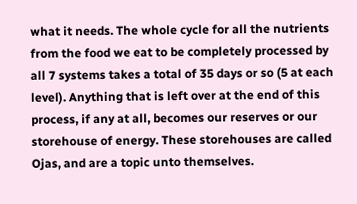what it needs. The whole cycle for all the nutrients from the food we eat to be completely processed by all 7 systems takes a total of 35 days or so (5 at each level). Anything that is left over at the end of this process, if any at all, becomes our reserves or our storehouse of energy. These storehouses are called Ojas, and are a topic unto themselves.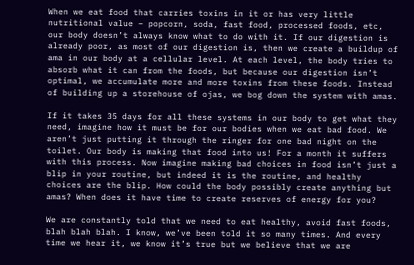When we eat food that carries toxins in it or has very little nutritional value – popcorn, soda, fast food, processed foods, etc, our body doesn’t always know what to do with it. If our digestion is already poor, as most of our digestion is, then we create a buildup of ama in our body at a cellular level. At each level, the body tries to absorb what it can from the foods, but because our digestion isn’t optimal, we accumulate more and more toxins from these foods. Instead of building up a storehouse of ojas, we bog down the system with amas.

If it takes 35 days for all these systems in our body to get what they need, imagine how it must be for our bodies when we eat bad food. We aren’t just putting it through the ringer for one bad night on the toilet. Our body is making that food into us! For a month it suffers with this process. Now imagine making bad choices in food isn’t just a blip in your routine, but indeed it is the routine, and healthy choices are the blip. How could the body possibly create anything but amas? When does it have time to create reserves of energy for you?

We are constantly told that we need to eat healthy, avoid fast foods, blah blah blah. I know, we’ve been told it so many times. And every time we hear it, we know it’s true but we believe that we are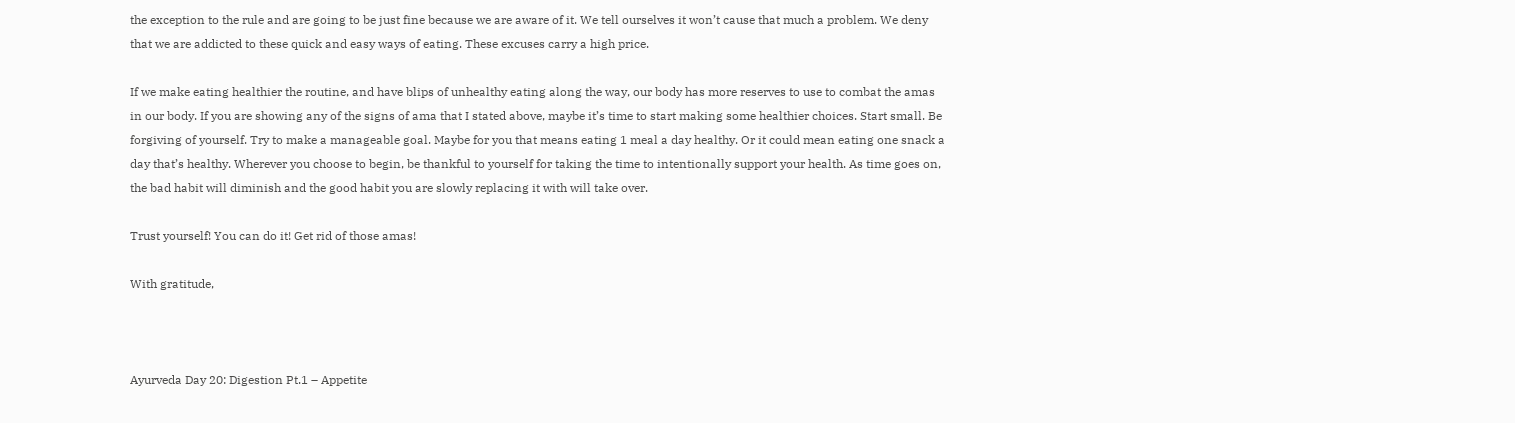the exception to the rule and are going to be just fine because we are aware of it. We tell ourselves it won’t cause that much a problem. We deny that we are addicted to these quick and easy ways of eating. These excuses carry a high price.

If we make eating healthier the routine, and have blips of unhealthy eating along the way, our body has more reserves to use to combat the amas in our body. If you are showing any of the signs of ama that I stated above, maybe it’s time to start making some healthier choices. Start small. Be forgiving of yourself. Try to make a manageable goal. Maybe for you that means eating 1 meal a day healthy. Or it could mean eating one snack a day that’s healthy. Wherever you choose to begin, be thankful to yourself for taking the time to intentionally support your health. As time goes on, the bad habit will diminish and the good habit you are slowly replacing it with will take over.

Trust yourself! You can do it! Get rid of those amas!

With gratitude,



Ayurveda Day 20: Digestion Pt.1 – Appetite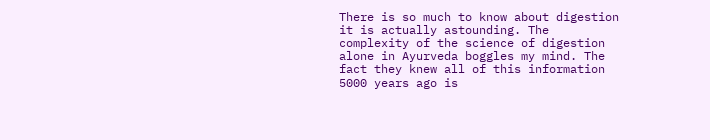There is so much to know about digestion it is actually astounding. The complexity of the science of digestion alone in Ayurveda boggles my mind. The fact they knew all of this information 5000 years ago is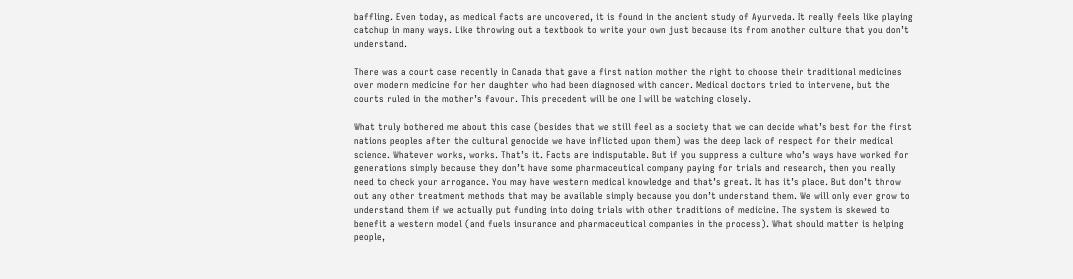baffling. Even today, as medical facts are uncovered, it is found in the ancient study of Ayurveda. It really feels like playing catchup in many ways. Like throwing out a textbook to write your own just because its from another culture that you don’t understand.

There was a court case recently in Canada that gave a first nation mother the right to choose their traditional medicines over modern medicine for her daughter who had been diagnosed with cancer. Medical doctors tried to intervene, but the courts ruled in the mother’s favour. This precedent will be one I will be watching closely.

What truly bothered me about this case (besides that we still feel as a society that we can decide what’s best for the first nations peoples after the cultural genocide we have inflicted upon them) was the deep lack of respect for their medical science. Whatever works, works. That’s it. Facts are indisputable. But if you suppress a culture who’s ways have worked for generations simply because they don’t have some pharmaceutical company paying for trials and research, then you really need to check your arrogance. You may have western medical knowledge and that’s great. It has it’s place. But don’t throw out any other treatment methods that may be available simply because you don’t understand them. We will only ever grow to understand them if we actually put funding into doing trials with other traditions of medicine. The system is skewed to benefit a western model (and fuels insurance and pharmaceutical companies in the process). What should matter is helping people,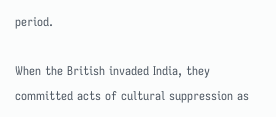period.

When the British invaded India, they committed acts of cultural suppression as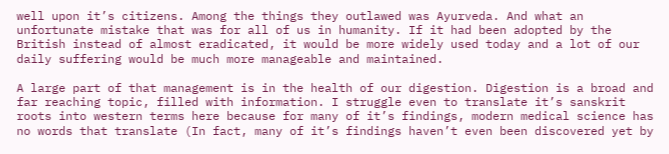well upon it’s citizens. Among the things they outlawed was Ayurveda. And what an unfortunate mistake that was for all of us in humanity. If it had been adopted by the British instead of almost eradicated, it would be more widely used today and a lot of our daily suffering would be much more manageable and maintained.

A large part of that management is in the health of our digestion. Digestion is a broad and far reaching topic, filled with information. I struggle even to translate it’s sanskrit roots into western terms here because for many of it’s findings, modern medical science has no words that translate (In fact, many of it’s findings haven’t even been discovered yet by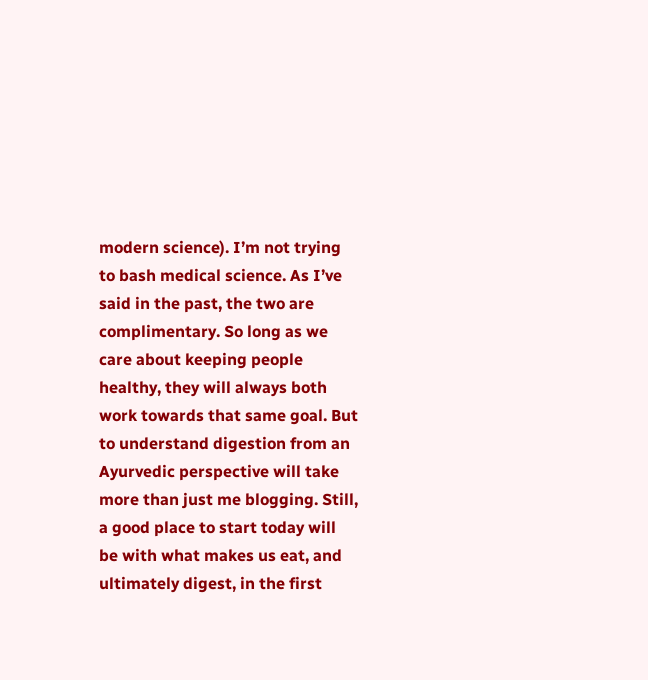modern science). I’m not trying to bash medical science. As I’ve said in the past, the two are complimentary. So long as we care about keeping people healthy, they will always both work towards that same goal. But to understand digestion from an Ayurvedic perspective will take more than just me blogging. Still, a good place to start today will be with what makes us eat, and ultimately digest, in the first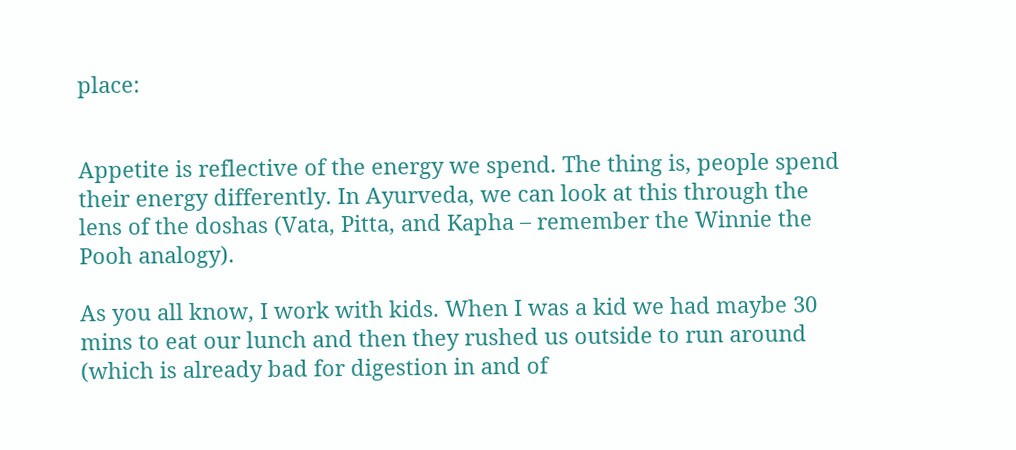place:


Appetite is reflective of the energy we spend. The thing is, people spend their energy differently. In Ayurveda, we can look at this through the lens of the doshas (Vata, Pitta, and Kapha – remember the Winnie the Pooh analogy).

As you all know, I work with kids. When I was a kid we had maybe 30 mins to eat our lunch and then they rushed us outside to run around (which is already bad for digestion in and of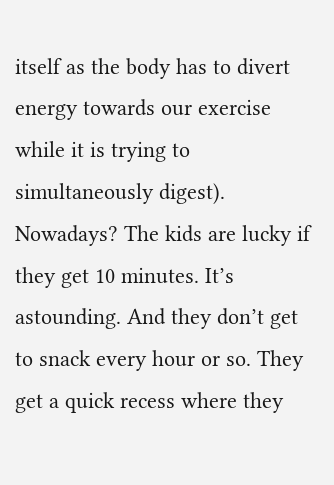itself as the body has to divert energy towards our exercise while it is trying to simultaneously digest). Nowadays? The kids are lucky if they get 10 minutes. It’s astounding. And they don’t get to snack every hour or so. They get a quick recess where they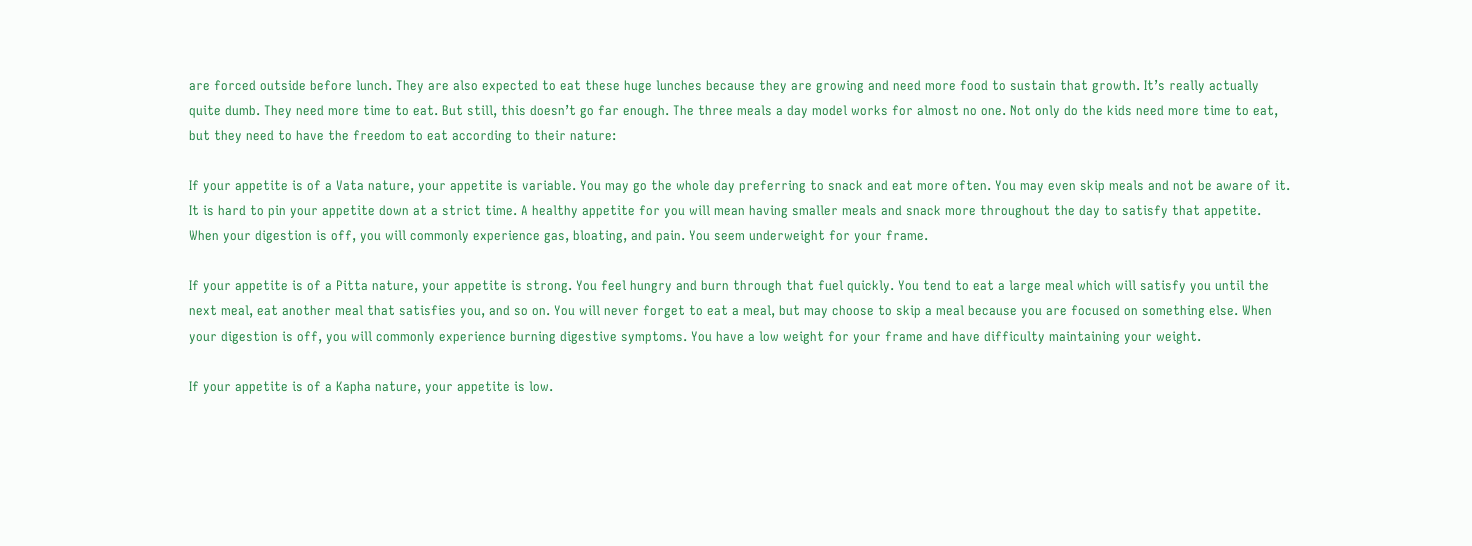are forced outside before lunch. They are also expected to eat these huge lunches because they are growing and need more food to sustain that growth. It’s really actually quite dumb. They need more time to eat. But still, this doesn’t go far enough. The three meals a day model works for almost no one. Not only do the kids need more time to eat, but they need to have the freedom to eat according to their nature:

If your appetite is of a Vata nature, your appetite is variable. You may go the whole day preferring to snack and eat more often. You may even skip meals and not be aware of it. It is hard to pin your appetite down at a strict time. A healthy appetite for you will mean having smaller meals and snack more throughout the day to satisfy that appetite. When your digestion is off, you will commonly experience gas, bloating, and pain. You seem underweight for your frame.

If your appetite is of a Pitta nature, your appetite is strong. You feel hungry and burn through that fuel quickly. You tend to eat a large meal which will satisfy you until the next meal, eat another meal that satisfies you, and so on. You will never forget to eat a meal, but may choose to skip a meal because you are focused on something else. When your digestion is off, you will commonly experience burning digestive symptoms. You have a low weight for your frame and have difficulty maintaining your weight.

If your appetite is of a Kapha nature, your appetite is low.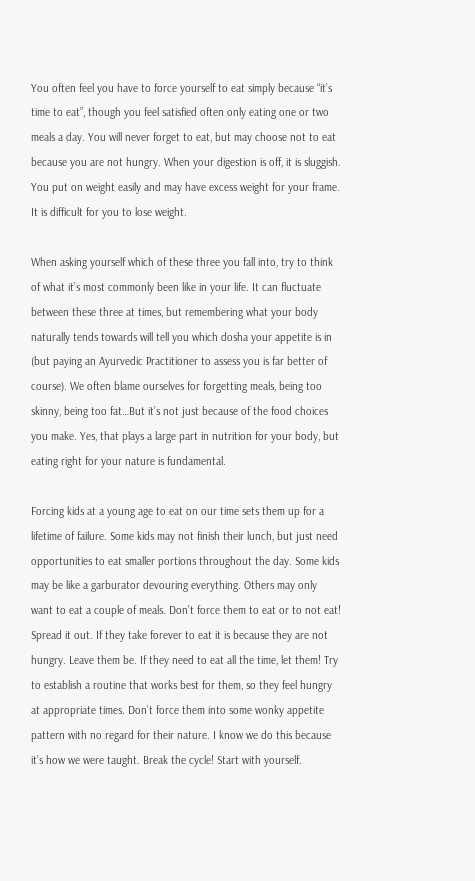You often feel you have to force yourself to eat simply because “it’s time to eat”, though you feel satisfied often only eating one or two meals a day. You will never forget to eat, but may choose not to eat because you are not hungry. When your digestion is off, it is sluggish. You put on weight easily and may have excess weight for your frame. It is difficult for you to lose weight.

When asking yourself which of these three you fall into, try to think of what it’s most commonly been like in your life. It can fluctuate between these three at times, but remembering what your body naturally tends towards will tell you which dosha your appetite is in (but paying an Ayurvedic Practitioner to assess you is far better of course). We often blame ourselves for forgetting meals, being too skinny, being too fat…But it’s not just because of the food choices you make. Yes, that plays a large part in nutrition for your body, but eating right for your nature is fundamental.

Forcing kids at a young age to eat on our time sets them up for a lifetime of failure. Some kids may not finish their lunch, but just need opportunities to eat smaller portions throughout the day. Some kids may be like a garburator devouring everything. Others may only want to eat a couple of meals. Don’t force them to eat or to not eat! Spread it out. If they take forever to eat it is because they are not hungry. Leave them be. If they need to eat all the time, let them! Try to establish a routine that works best for them, so they feel hungry at appropriate times. Don’t force them into some wonky appetite pattern with no regard for their nature. I know we do this because it’s how we were taught. Break the cycle! Start with yourself.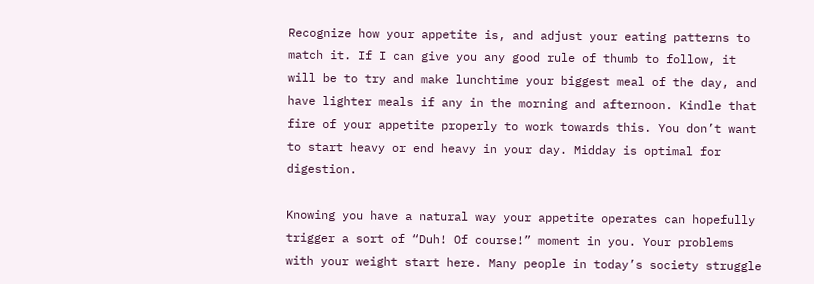Recognize how your appetite is, and adjust your eating patterns to match it. If I can give you any good rule of thumb to follow, it will be to try and make lunchtime your biggest meal of the day, and have lighter meals if any in the morning and afternoon. Kindle that fire of your appetite properly to work towards this. You don’t want to start heavy or end heavy in your day. Midday is optimal for digestion.

Knowing you have a natural way your appetite operates can hopefully trigger a sort of “Duh! Of course!” moment in you. Your problems with your weight start here. Many people in today’s society struggle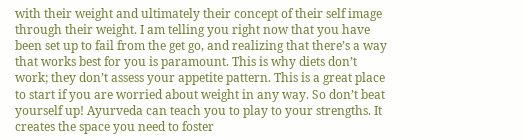with their weight and ultimately their concept of their self image through their weight. I am telling you right now that you have been set up to fail from the get go, and realizing that there’s a way that works best for you is paramount. This is why diets don’t work; they don’t assess your appetite pattern. This is a great place to start if you are worried about weight in any way. So don’t beat yourself up! Ayurveda can teach you to play to your strengths. It creates the space you need to foster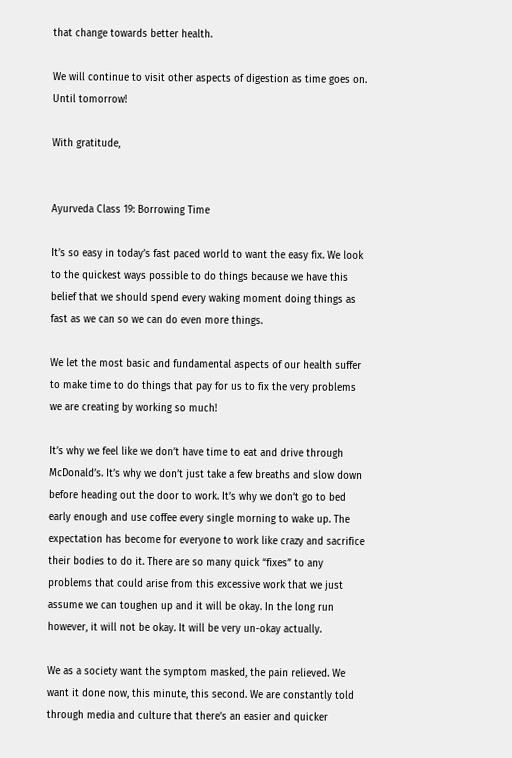that change towards better health.

We will continue to visit other aspects of digestion as time goes on. Until tomorrow!

With gratitude,


Ayurveda Class 19: Borrowing Time

It’s so easy in today’s fast paced world to want the easy fix. We look to the quickest ways possible to do things because we have this belief that we should spend every waking moment doing things as fast as we can so we can do even more things.

We let the most basic and fundamental aspects of our health suffer to make time to do things that pay for us to fix the very problems we are creating by working so much!

It’s why we feel like we don’t have time to eat and drive through McDonald’s. It’s why we don’t just take a few breaths and slow down before heading out the door to work. It’s why we don’t go to bed early enough and use coffee every single morning to wake up. The expectation has become for everyone to work like crazy and sacrifice their bodies to do it. There are so many quick “fixes” to any problems that could arise from this excessive work that we just assume we can toughen up and it will be okay. In the long run however, it will not be okay. It will be very un-okay actually.

We as a society want the symptom masked, the pain relieved. We want it done now, this minute, this second. We are constantly told through media and culture that there’s an easier and quicker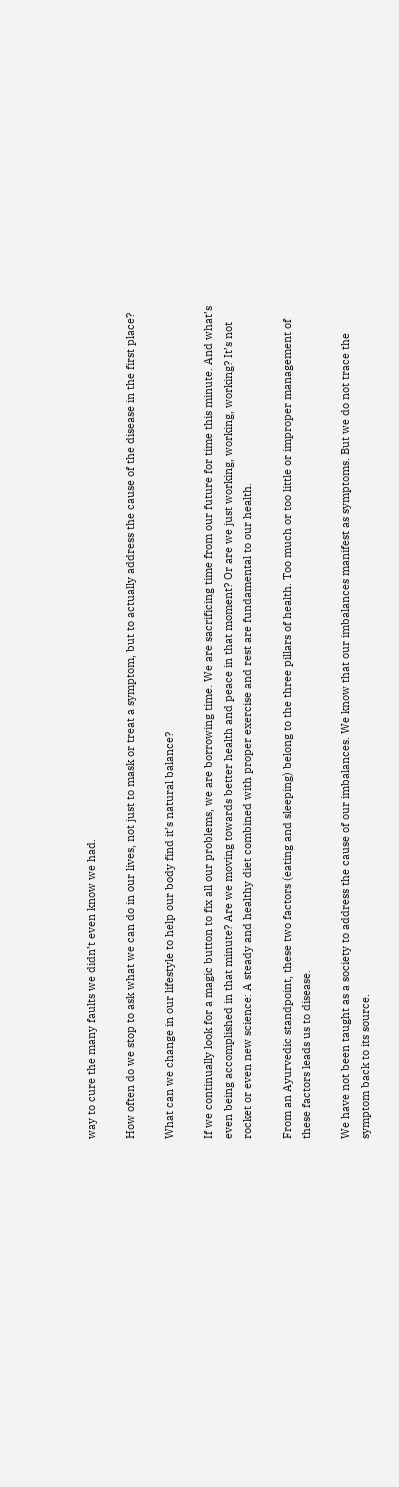way to cure the many faults we didn’t even know we had.

How often do we stop to ask what we can do in our lives, not just to mask or treat a symptom, but to actually address the cause of the disease in the first place?

What can we change in our lifestyle to help our body find it’s natural balance?

If we continually look for a magic button to fix all our problems, we are borrowing time. We are sacrificing time from our future for time this minute. And what’s even being accomplished in that minute? Are we moving towards better health and peace in that moment? Or are we just working, working, working? It’s not rocket or even new science: A steady and healthy diet combined with proper exercise and rest are fundamental to our health.

From an Ayurvedic standpoint, these two factors (eating and sleeping) belong to the three pillars of health. Too much or too little or improper management of these factors leads us to disease.

We have not been taught as a society to address the cause of our imbalances. We know that our imbalances manifest as symptoms. But we do not trace the symptom back to its source.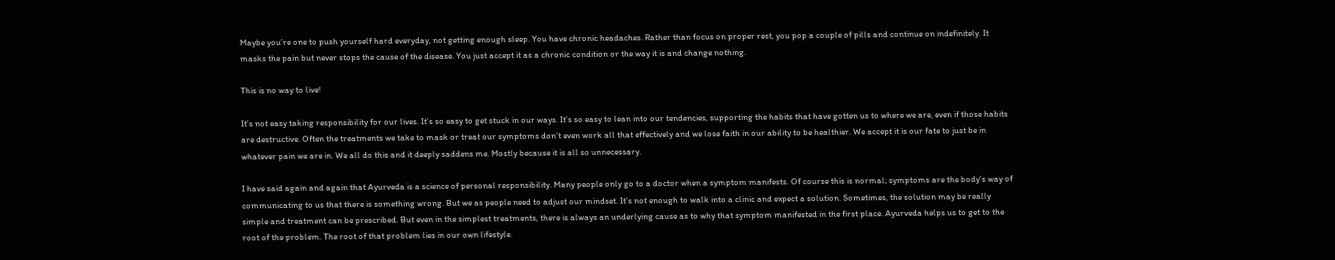Maybe you’re one to push yourself hard everyday, not getting enough sleep. You have chronic headaches. Rather than focus on proper rest, you pop a couple of pills and continue on indefinitely. It masks the pain but never stops the cause of the disease. You just accept it as a chronic condition or the way it is and change nothing.

This is no way to live!

It’s not easy taking responsibility for our lives. It’s so easy to get stuck in our ways. It’s so easy to lean into our tendencies, supporting the habits that have gotten us to where we are, even if those habits are destructive. Often the treatments we take to mask or treat our symptoms don’t even work all that effectively and we lose faith in our ability to be healthier. We accept it is our fate to just be in whatever pain we are in. We all do this and it deeply saddens me. Mostly because it is all so unnecessary.

I have said again and again that Ayurveda is a science of personal responsibility. Many people only go to a doctor when a symptom manifests. Of course this is normal; symptoms are the body’s way of communicating to us that there is something wrong. But we as people need to adjust our mindset. It’s not enough to walk into a clinic and expect a solution. Sometimes, the solution may be really simple and treatment can be prescribed. But even in the simplest treatments, there is always an underlying cause as to why that symptom manifested in the first place. Ayurveda helps us to get to the root of the problem. The root of that problem lies in our own lifestyle.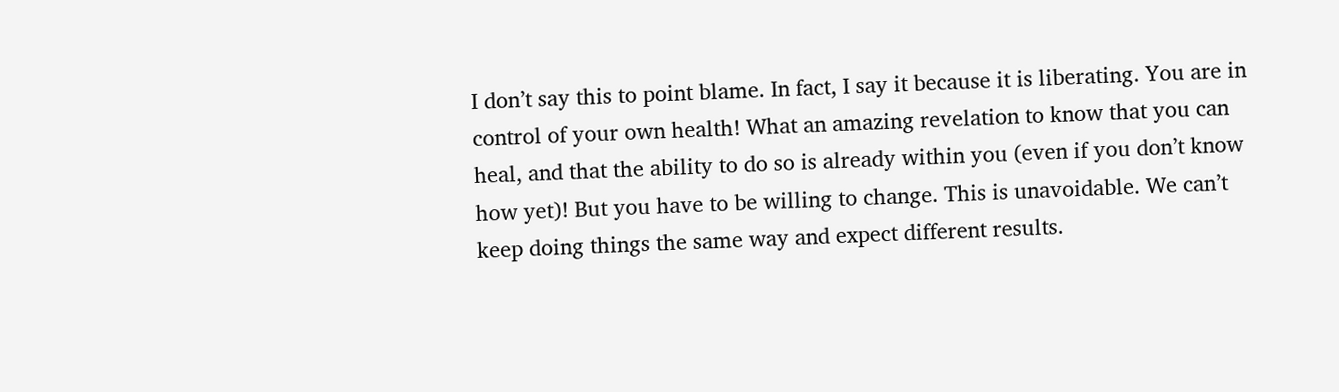I don’t say this to point blame. In fact, I say it because it is liberating. You are in control of your own health! What an amazing revelation to know that you can heal, and that the ability to do so is already within you (even if you don’t know how yet)! But you have to be willing to change. This is unavoidable. We can’t keep doing things the same way and expect different results.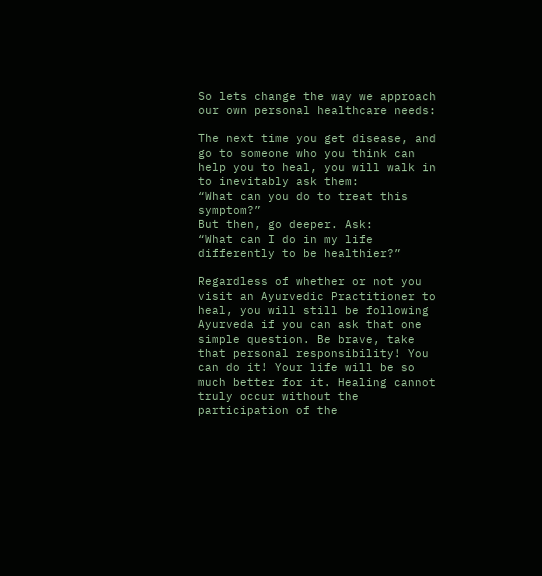So lets change the way we approach our own personal healthcare needs:

The next time you get disease, and go to someone who you think can help you to heal, you will walk in to inevitably ask them:
“What can you do to treat this symptom?”
But then, go deeper. Ask:
“What can I do in my life differently to be healthier?”

Regardless of whether or not you visit an Ayurvedic Practitioner to heal, you will still be following Ayurveda if you can ask that one simple question. Be brave, take that personal responsibility! You can do it! Your life will be so much better for it. Healing cannot truly occur without the participation of the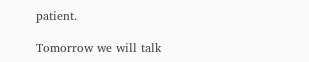patient.

Tomorrow we will talk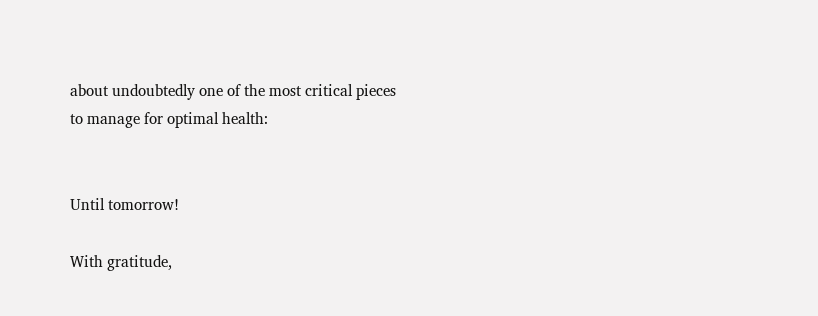about undoubtedly one of the most critical pieces to manage for optimal health:


Until tomorrow!

With gratitude,